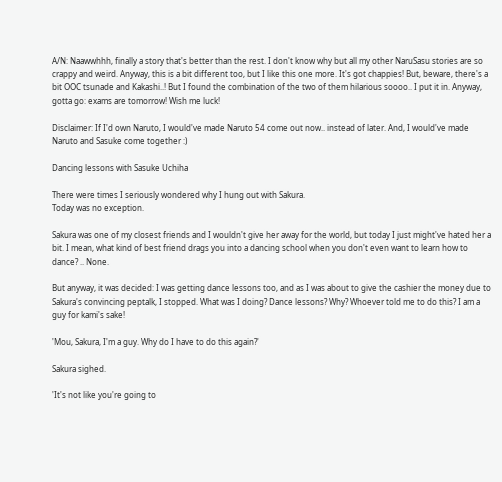A/N: Naawwhhh, finally a story that's better than the rest. I don't know why but all my other NaruSasu stories are so crappy and weird. Anyway, this is a bit different too, but I like this one more. It's got chappies! But, beware, there's a bit OOC tsunade and Kakashi..! But I found the combination of the two of them hilarious soooo.. I put it in. Anyway, gotta go: exams are tomorrow! Wish me luck!

Disclaimer: If I'd own Naruto, I would've made Naruto 54 come out now.. instead of later. And, I would've made Naruto and Sasuke come together :)

Dancing lessons with Sasuke Uchiha

There were times I seriously wondered why I hung out with Sakura.
Today was no exception.

Sakura was one of my closest friends and I wouldn't give her away for the world, but today I just might've hated her a bit. I mean, what kind of best friend drags you into a dancing school when you don't even want to learn how to dance? .. None.

But anyway, it was decided: I was getting dance lessons too, and as I was about to give the cashier the money due to Sakura's convincing peptalk, I stopped. What was I doing? Dance lessons? Why? Whoever told me to do this? I am a guy for kami's sake!

'Mou, Sakura, I'm a guy. Why do I have to do this again?'

Sakura sighed.

'It's not like you're going to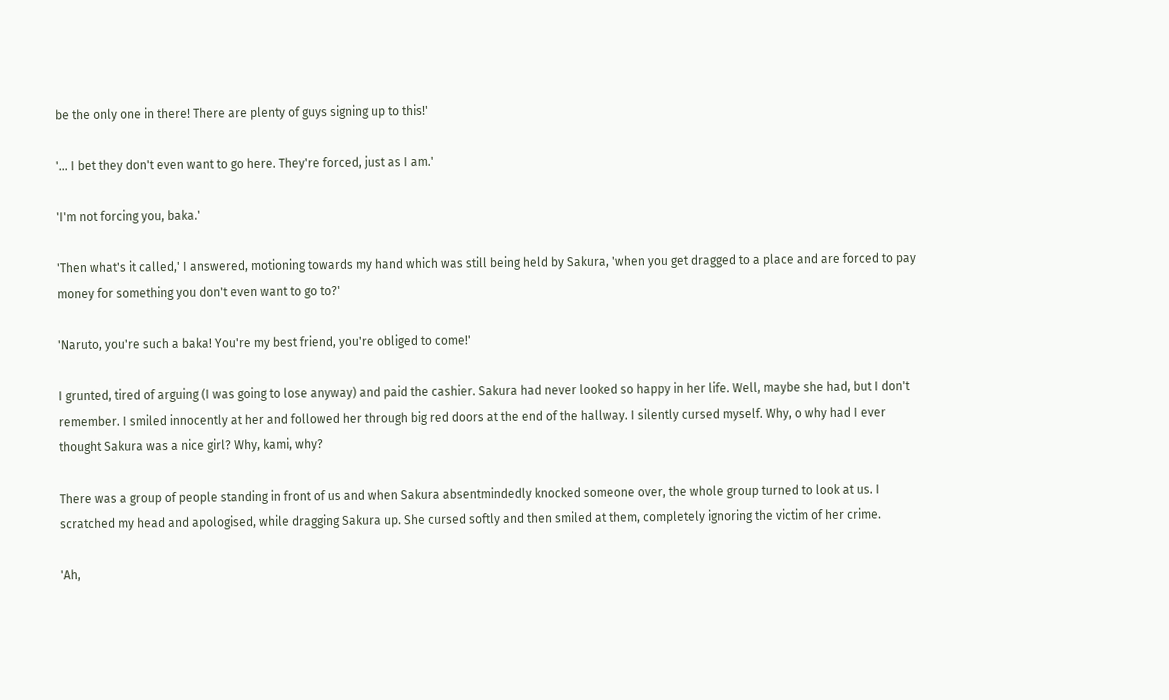be the only one in there! There are plenty of guys signing up to this!'

'… I bet they don't even want to go here. They're forced, just as I am.'

'I'm not forcing you, baka.'

'Then what's it called,' I answered, motioning towards my hand which was still being held by Sakura, 'when you get dragged to a place and are forced to pay money for something you don't even want to go to?'

'Naruto, you're such a baka! You're my best friend, you're obliged to come!'

I grunted, tired of arguing (I was going to lose anyway) and paid the cashier. Sakura had never looked so happy in her life. Well, maybe she had, but I don't remember. I smiled innocently at her and followed her through big red doors at the end of the hallway. I silently cursed myself. Why, o why had I ever thought Sakura was a nice girl? Why, kami, why?

There was a group of people standing in front of us and when Sakura absentmindedly knocked someone over, the whole group turned to look at us. I scratched my head and apologised, while dragging Sakura up. She cursed softly and then smiled at them, completely ignoring the victim of her crime.

'Ah,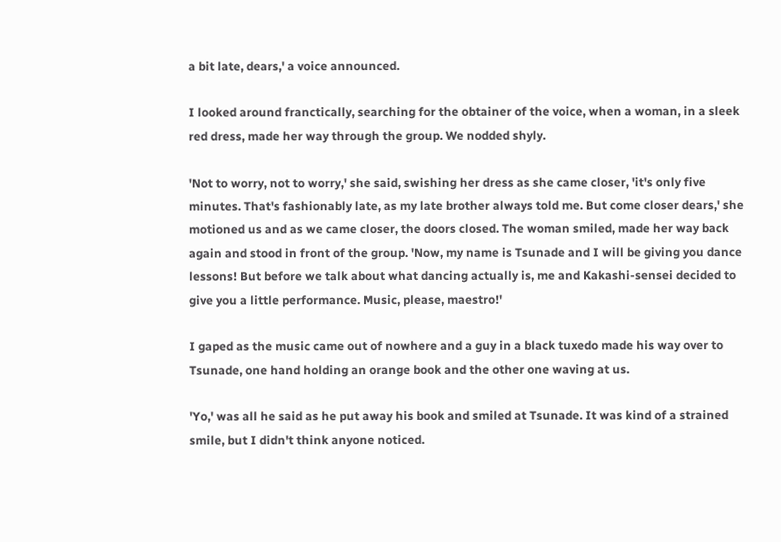a bit late, dears,' a voice announced.

I looked around franctically, searching for the obtainer of the voice, when a woman, in a sleek red dress, made her way through the group. We nodded shyly.

'Not to worry, not to worry,' she said, swishing her dress as she came closer, 'it's only five minutes. That's fashionably late, as my late brother always told me. But come closer dears,' she motioned us and as we came closer, the doors closed. The woman smiled, made her way back again and stood in front of the group. 'Now, my name is Tsunade and I will be giving you dance lessons! But before we talk about what dancing actually is, me and Kakashi-sensei decided to give you a little performance. Music, please, maestro!'

I gaped as the music came out of nowhere and a guy in a black tuxedo made his way over to Tsunade, one hand holding an orange book and the other one waving at us.

'Yo,' was all he said as he put away his book and smiled at Tsunade. It was kind of a strained smile, but I didn't think anyone noticed.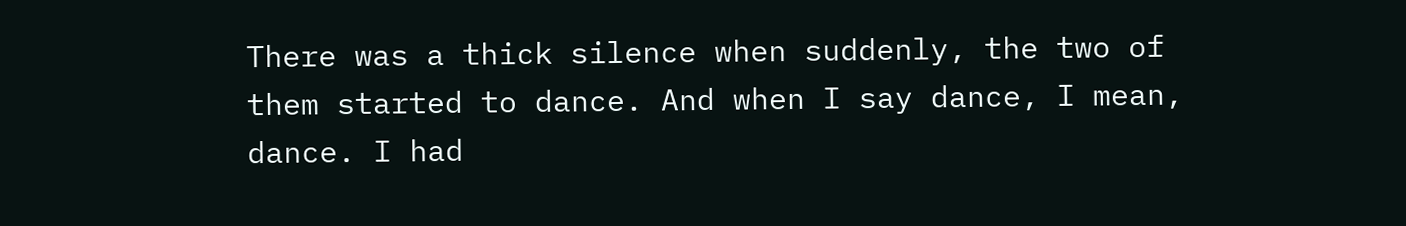There was a thick silence when suddenly, the two of them started to dance. And when I say dance, I mean, dance. I had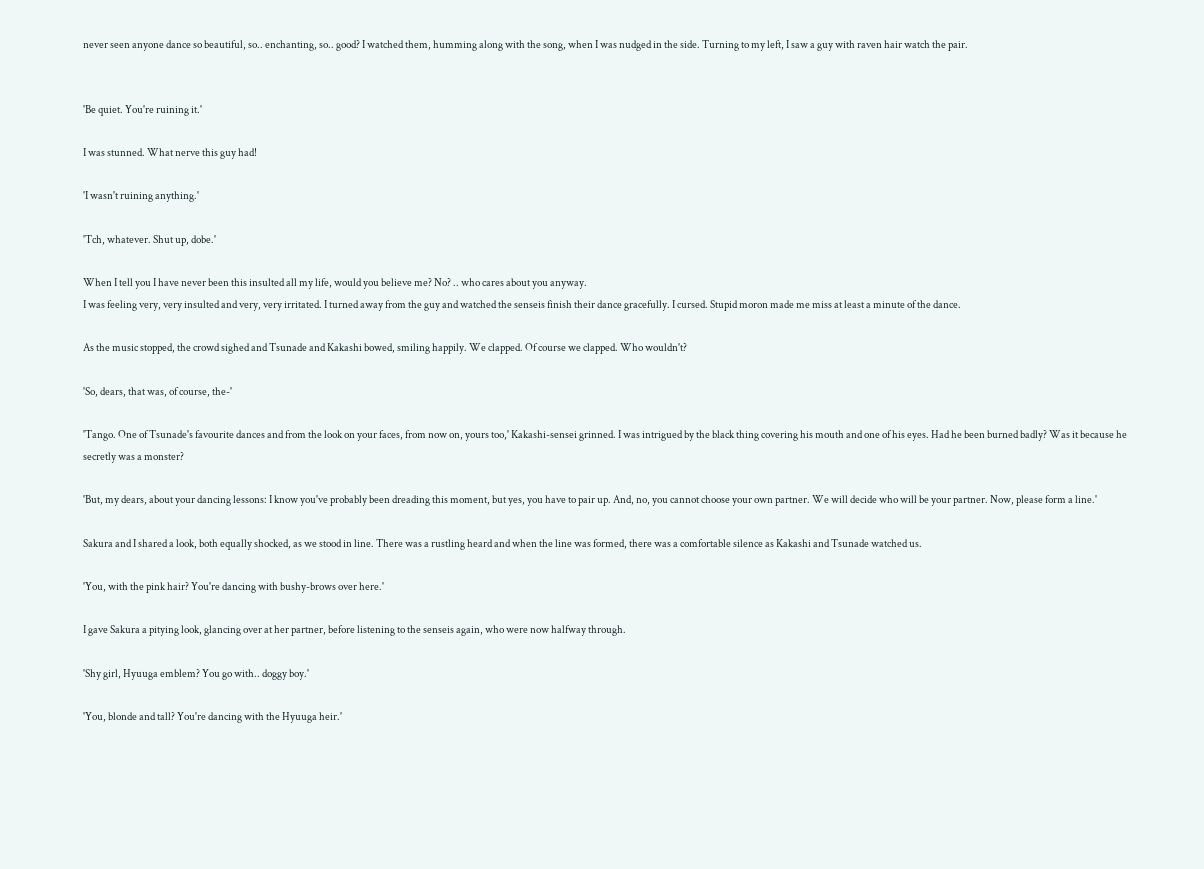never seen anyone dance so beautiful, so.. enchanting, so.. good? I watched them, humming along with the song, when I was nudged in the side. Turning to my left, I saw a guy with raven hair watch the pair.


'Be quiet. You're ruining it.'

I was stunned. What nerve this guy had!

'I wasn't ruining anything.'

'Tch, whatever. Shut up, dobe.'

When I tell you I have never been this insulted all my life, would you believe me? No? .. who cares about you anyway.
I was feeling very, very insulted and very, very irritated. I turned away from the guy and watched the senseis finish their dance gracefully. I cursed. Stupid moron made me miss at least a minute of the dance.

As the music stopped, the crowd sighed and Tsunade and Kakashi bowed, smiling happily. We clapped. Of course we clapped. Who wouldn't?

'So, dears, that was, of course, the-'

'Tango. One of Tsunade's favourite dances and from the look on your faces, from now on, yours too,' Kakashi-sensei grinned. I was intrigued by the black thing covering his mouth and one of his eyes. Had he been burned badly? Was it because he secretly was a monster?

'But, my dears, about your dancing lessons: I know you've probably been dreading this moment, but yes, you have to pair up. And, no, you cannot choose your own partner. We will decide who will be your partner. Now, please form a line.'

Sakura and I shared a look, both equally shocked, as we stood in line. There was a rustling heard and when the line was formed, there was a comfortable silence as Kakashi and Tsunade watched us.

'You, with the pink hair? You're dancing with bushy-brows over here.'

I gave Sakura a pitying look, glancing over at her partner, before listening to the senseis again, who were now halfway through.

'Shy girl, Hyuuga emblem? You go with.. doggy boy.'

'You, blonde and tall? You're dancing with the Hyuuga heir.'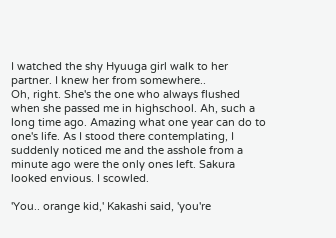I watched the shy Hyuuga girl walk to her partner. I knew her from somewhere..
Oh, right. She's the one who always flushed when she passed me in highschool. Ah, such a long time ago. Amazing what one year can do to one's life. As I stood there contemplating, I suddenly noticed me and the asshole from a minute ago were the only ones left. Sakura looked envious. I scowled.

'You.. orange kid,' Kakashi said, 'you're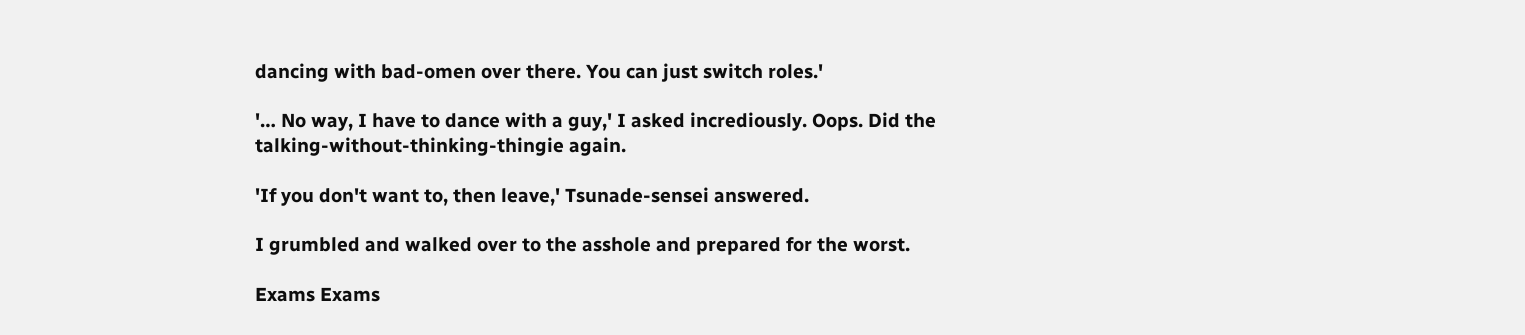dancing with bad-omen over there. You can just switch roles.'

'… No way, I have to dance with a guy,' I asked incrediously. Oops. Did the talking-without-thinking-thingie again.

'If you don't want to, then leave,' Tsunade-sensei answered.

I grumbled and walked over to the asshole and prepared for the worst.

Exams Exams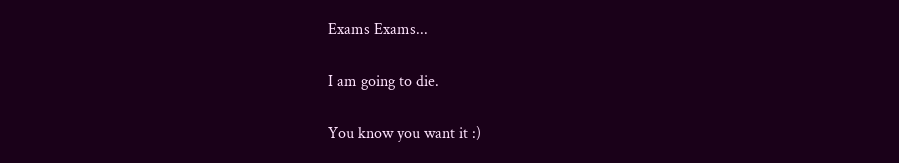Exams Exams...

I am going to die.

You know you want it :)